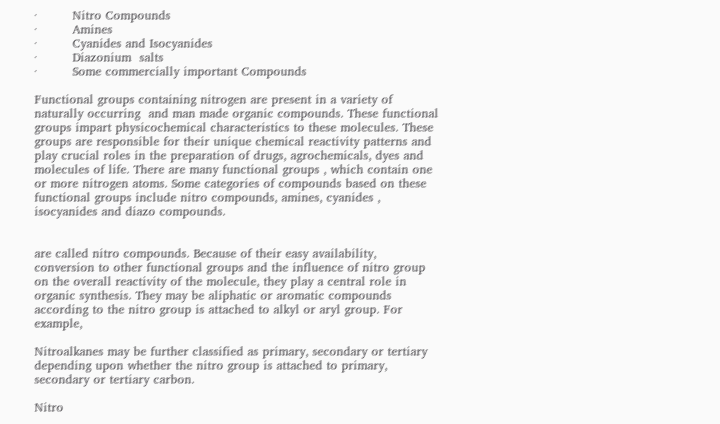·         Nitro Compounds
·         Amines
·         Cyanides and Isocyanides
·         Diazonium  salts
·         Some commercially important Compounds

Functional groups containing nitrogen are present in a variety of naturally occurring  and man made organic compounds. These functional groups impart physicochemical characteristics to these molecules. These groups are responsible for their unique chemical reactivity patterns and play crucial roles in the preparation of drugs, agrochemicals, dyes and molecules of life. There are many functional groups , which contain one or more nitrogen atoms. Some categories of compounds based on these functional groups include nitro compounds, amines, cyanides , isocyanides and diazo compounds.


are called nitro compounds. Because of their easy availability, conversion to other functional groups and the influence of nitro group on the overall reactivity of the molecule, they play a central role in organic synthesis. They may be aliphatic or aromatic compounds according to the nitro group is attached to alkyl or aryl group. For example,

Nitroalkanes may be further classified as primary, secondary or tertiary depending upon whether the nitro group is attached to primary, secondary or tertiary carbon.

Nitro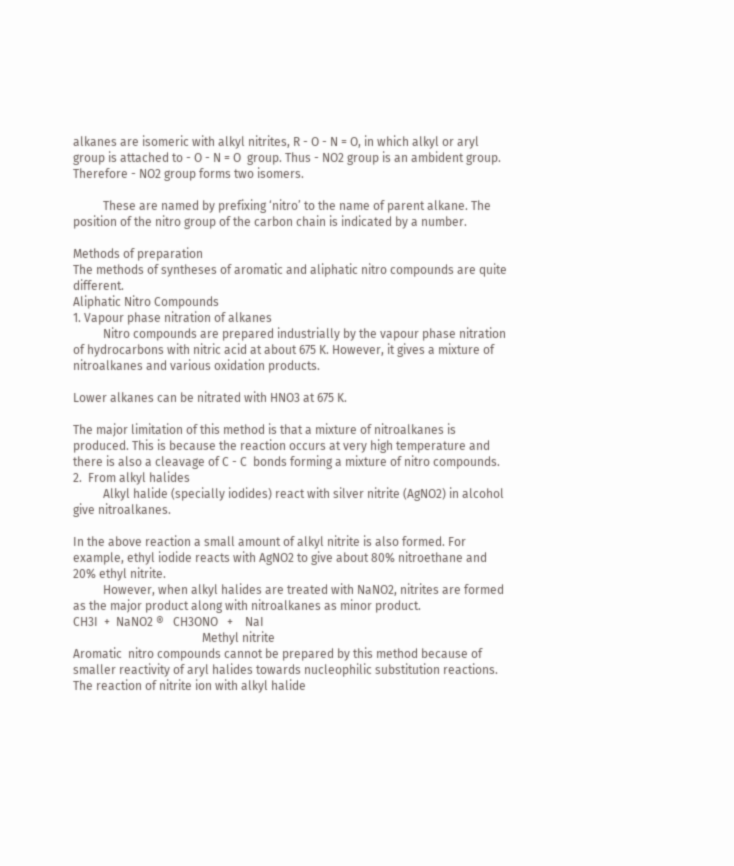alkanes are isomeric with alkyl nitrites, R - O - N = O, in which alkyl or aryl group is attached to - O - N = O  group. Thus - NO2 group is an ambident group. Therefore - NO2 group forms two isomers.

          These are named by prefixing ‘nitro’ to the name of parent alkane. The position of the nitro group of the carbon chain is indicated by a number.

Methods of preparation
The methods of syntheses of aromatic and aliphatic nitro compounds are quite different.
Aliphatic Nitro Compounds
1. Vapour phase nitration of alkanes
          Nitro compounds are prepared industrially by the vapour phase nitration of hydrocarbons with nitric acid at about 675 K. However, it gives a mixture of nitroalkanes and various oxidation products.

Lower alkanes can be nitrated with HNO3 at 675 K.

The major limitation of this method is that a mixture of nitroalkanes is produced. This is because the reaction occurs at very high temperature and there is also a cleavage of C - C  bonds forming a mixture of nitro compounds.
2.  From alkyl halides
          Alkyl halide (specially iodides) react with silver nitrite (AgNO2) in alcohol give nitroalkanes.

In the above reaction a small amount of alkyl nitrite is also formed. For example, ethyl iodide reacts with AgNO2 to give about 80% nitroethane and 20% ethyl nitrite.
          However, when alkyl halides are treated with NaNO2, nitrites are formed as the major product along with nitroalkanes as minor product.
CH3I  +  NaNO2 ®   CH3ONO   +    NaI
                                           Methyl nitrite
Aromatic  nitro compounds cannot be prepared by this method because of smaller reactivity of aryl halides towards nucleophilic substitution reactions.
The reaction of nitrite ion with alkyl halide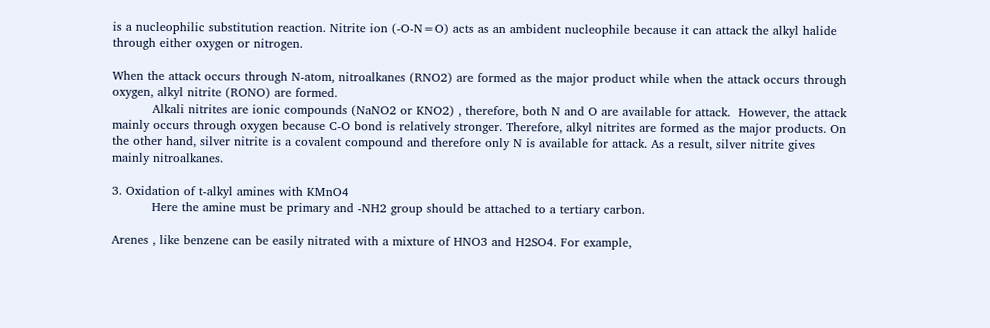is a nucleophilic substitution reaction. Nitrite ion (-O-N=O) acts as an ambident nucleophile because it can attack the alkyl halide through either oxygen or nitrogen.

When the attack occurs through N-atom, nitroalkanes (RNO2) are formed as the major product while when the attack occurs through oxygen, alkyl nitrite (RONO) are formed.
          Alkali nitrites are ionic compounds (NaNO2 or KNO2) , therefore, both N and O are available for attack.  However, the attack mainly occurs through oxygen because C-O bond is relatively stronger. Therefore, alkyl nitrites are formed as the major products. On the other hand, silver nitrite is a covalent compound and therefore only N is available for attack. As a result, silver nitrite gives mainly nitroalkanes.

3. Oxidation of t-alkyl amines with KMnO4
          Here the amine must be primary and -NH2 group should be attached to a tertiary carbon.

Arenes , like benzene can be easily nitrated with a mixture of HNO3 and H2SO4. For example,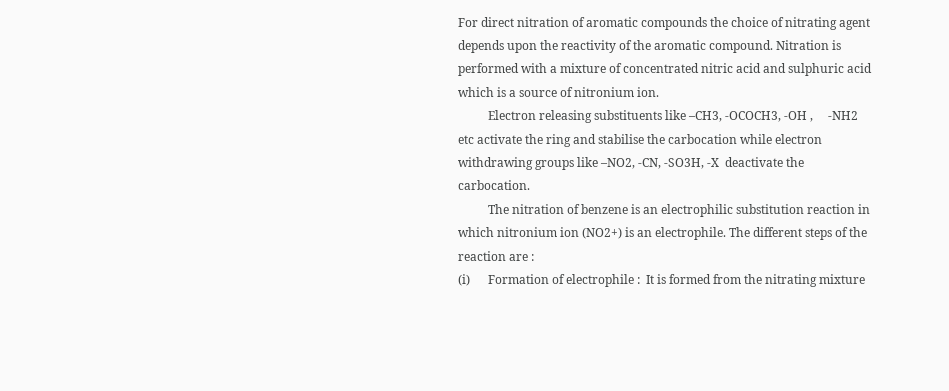For direct nitration of aromatic compounds the choice of nitrating agent depends upon the reactivity of the aromatic compound. Nitration is performed with a mixture of concentrated nitric acid and sulphuric acid which is a source of nitronium ion.
          Electron releasing substituents like –CH3, -OCOCH3, -OH ,     -NH2 etc activate the ring and stabilise the carbocation while electron withdrawing groups like –NO2, -CN, -SO3H, -X  deactivate the carbocation.
          The nitration of benzene is an electrophilic substitution reaction in which nitronium ion (NO2+) is an electrophile. The different steps of the reaction are :
(i)      Formation of electrophile :  It is formed from the nitrating mixture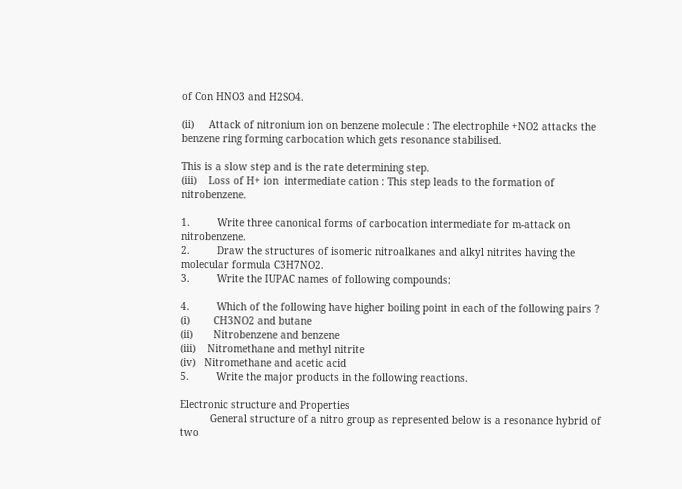of Con HNO3 and H2SO4.

(ii)     Attack of nitronium ion on benzene molecule : The electrophile +NO2 attacks the benzene ring forming carbocation which gets resonance stabilised.

This is a slow step and is the rate determining step.
(iii)    Loss of H+ ion  intermediate cation : This step leads to the formation of nitrobenzene.

1.         Write three canonical forms of carbocation intermediate for m-attack on nitrobenzene.
2.         Draw the structures of isomeric nitroalkanes and alkyl nitrites having the molecular formula C3H7NO2.
3.         Write the IUPAC names of following compounds:

4.         Which of the following have higher boiling point in each of the following pairs ?
(i)        CH3NO2 and butane
(ii)       Nitrobenzene and benzene
(iii)    Nitromethane and methyl nitrite
(iv)   Nitromethane and acetic acid
5.         Write the major products in the following reactions.

Electronic structure and Properties
          General structure of a nitro group as represented below is a resonance hybrid of two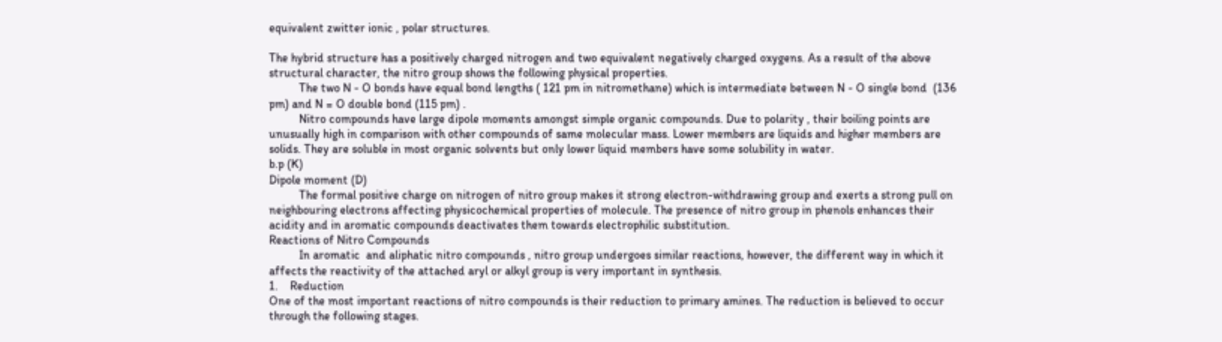equivalent zwitter ionic , polar structures.

The hybrid structure has a positively charged nitrogen and two equivalent negatively charged oxygens. As a result of the above structural character, the nitro group shows the following physical properties.
          The two N - O bonds have equal bond lengths ( 121 pm in nitromethane) which is intermediate between N - O single bond  (136 pm) and N = O double bond (115 pm) .
          Nitro compounds have large dipole moments amongst simple organic compounds. Due to polarity , their boiling points are unusually high in comparison with other compounds of same molecular mass. Lower members are liquids and higher members are solids. They are soluble in most organic solvents but only lower liquid members have some solubility in water.
b.p (K)
Dipole moment (D)
          The formal positive charge on nitrogen of nitro group makes it strong electron-withdrawing group and exerts a strong pull on neighbouring electrons affecting physicochemical properties of molecule. The presence of nitro group in phenols enhances their acidity and in aromatic compounds deactivates them towards electrophilic substitution.
Reactions of Nitro Compounds
          In aromatic  and aliphatic nitro compounds , nitro group undergoes similar reactions, however, the different way in which it affects the reactivity of the attached aryl or alkyl group is very important in synthesis.
1.    Reduction
One of the most important reactions of nitro compounds is their reduction to primary amines. The reduction is believed to occur through the following stages.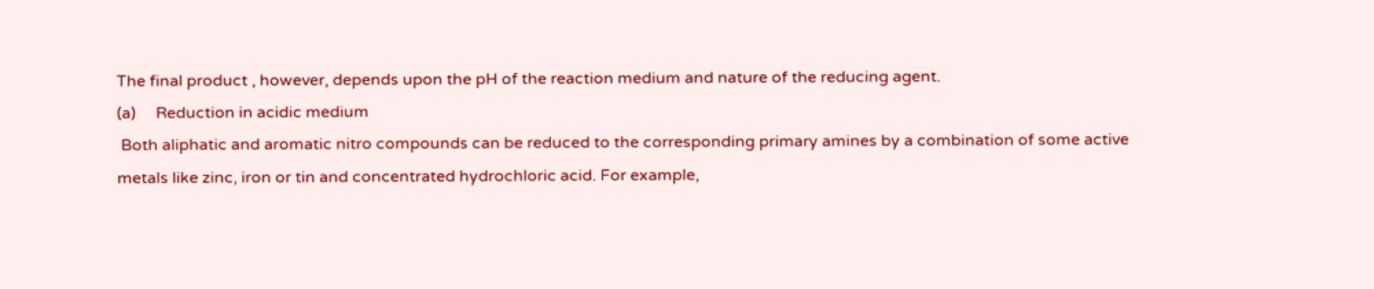The final product , however, depends upon the pH of the reaction medium and nature of the reducing agent.
(a)     Reduction in acidic medium
 Both aliphatic and aromatic nitro compounds can be reduced to the corresponding primary amines by a combination of some active metals like zinc, iron or tin and concentrated hydrochloric acid. For example,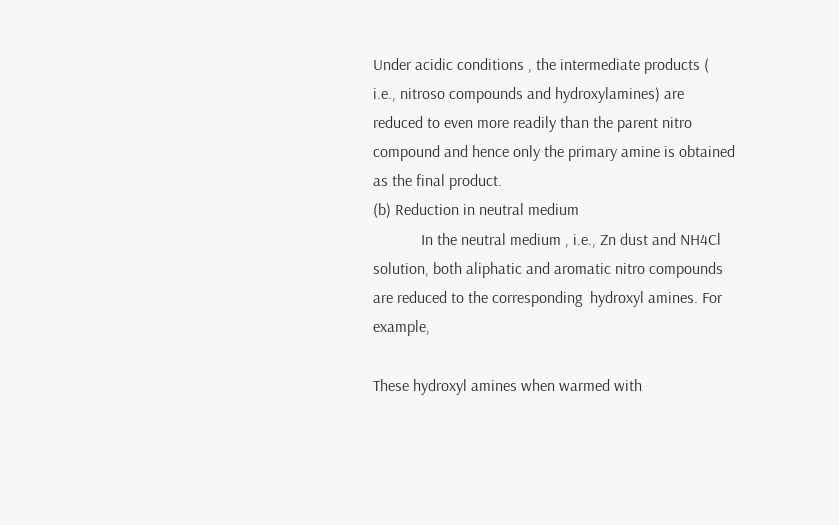Under acidic conditions , the intermediate products ( i.e., nitroso compounds and hydroxylamines) are reduced to even more readily than the parent nitro compound and hence only the primary amine is obtained as the final product.
(b) Reduction in neutral medium
            In the neutral medium , i.e., Zn dust and NH4Cl solution, both aliphatic and aromatic nitro compounds are reduced to the corresponding  hydroxyl amines. For example,

These hydroxyl amines when warmed with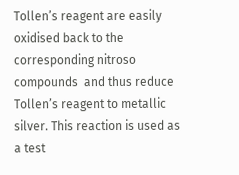Tollen’s reagent are easily oxidised back to the corresponding nitroso compounds  and thus reduce Tollen’s reagent to metallic silver. This reaction is used as a test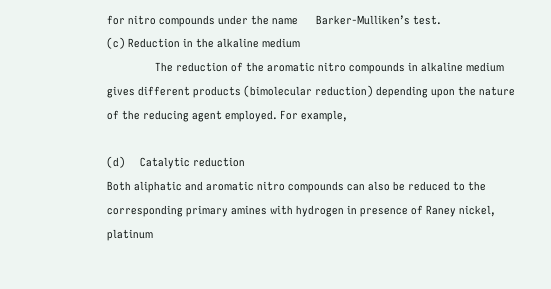for nitro compounds under the name      Barker-Mulliken’s test.
(c) Reduction in the alkaline medium
                The reduction of the aromatic nitro compounds in alkaline medium gives different products (bimolecular reduction) depending upon the nature of the reducing agent employed. For example,

(d)     Catalytic reduction
Both aliphatic and aromatic nitro compounds can also be reduced to the corresponding primary amines with hydrogen in presence of Raney nickel, platinum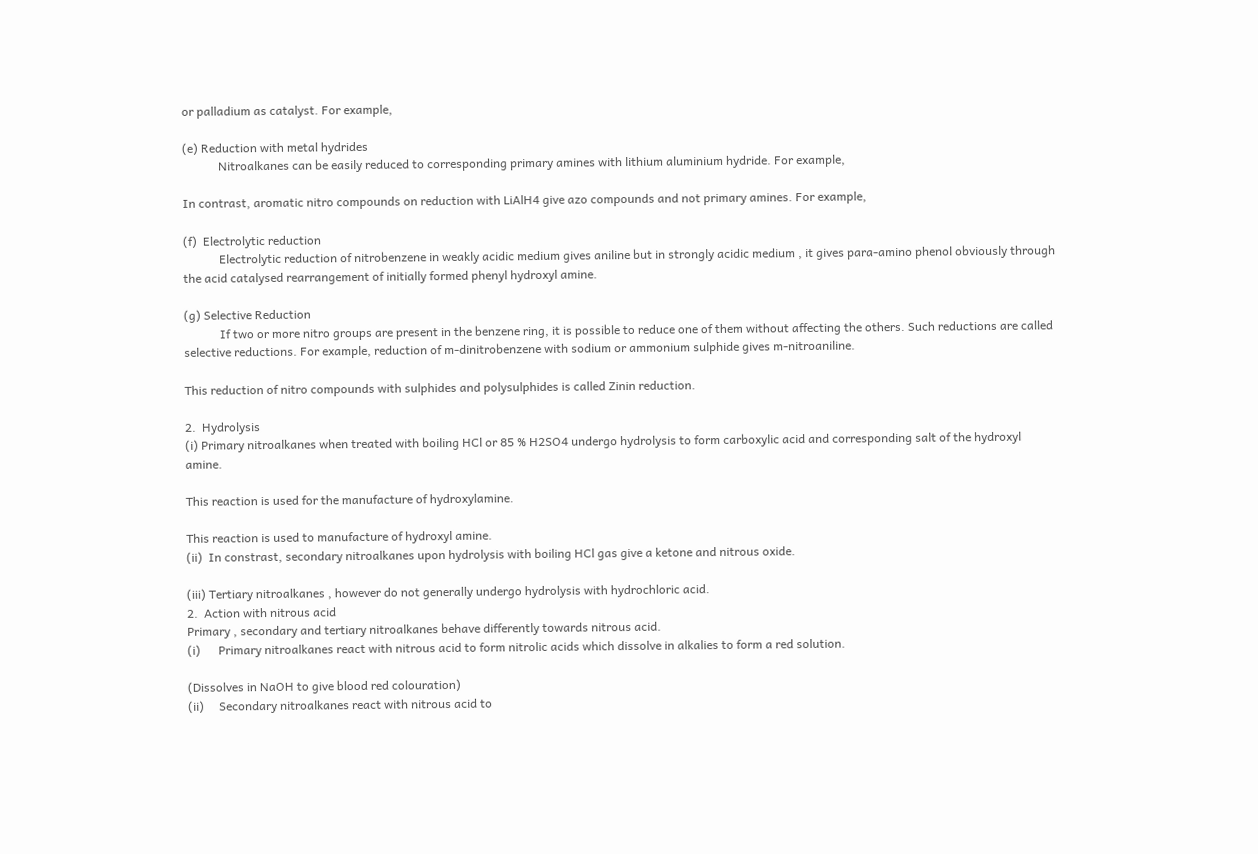or palladium as catalyst. For example,

(e) Reduction with metal hydrides
            Nitroalkanes can be easily reduced to corresponding primary amines with lithium aluminium hydride. For example,

In contrast, aromatic nitro compounds on reduction with LiAlH4 give azo compounds and not primary amines. For example,

(f)  Electrolytic reduction
            Electrolytic reduction of nitrobenzene in weakly acidic medium gives aniline but in strongly acidic medium , it gives para-amino phenol obviously through the acid catalysed rearrangement of initially formed phenyl hydroxyl amine.

(g) Selective Reduction
            If two or more nitro groups are present in the benzene ring, it is possible to reduce one of them without affecting the others. Such reductions are called selective reductions. For example, reduction of m-dinitrobenzene with sodium or ammonium sulphide gives m-nitroaniline.

This reduction of nitro compounds with sulphides and polysulphides is called Zinin reduction.

2.  Hydrolysis
(i) Primary nitroalkanes when treated with boiling HCl or 85 % H2SO4 undergo hydrolysis to form carboxylic acid and corresponding salt of the hydroxyl amine.

This reaction is used for the manufacture of hydroxylamine.

This reaction is used to manufacture of hydroxyl amine.
(ii)  In constrast, secondary nitroalkanes upon hydrolysis with boiling HCl gas give a ketone and nitrous oxide.

(iii) Tertiary nitroalkanes , however do not generally undergo hydrolysis with hydrochloric acid.
2.  Action with nitrous acid
Primary , secondary and tertiary nitroalkanes behave differently towards nitrous acid.
(i)      Primary nitroalkanes react with nitrous acid to form nitrolic acids which dissolve in alkalies to form a red solution.

(Dissolves in NaOH to give blood red colouration)
(ii)     Secondary nitroalkanes react with nitrous acid to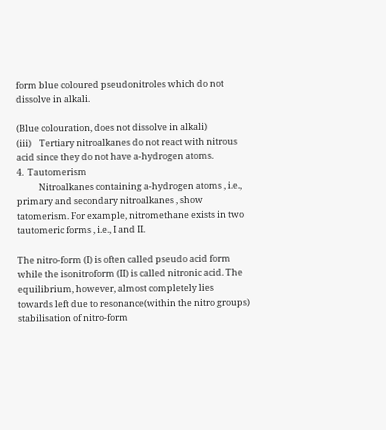form blue coloured pseudonitroles which do not dissolve in alkali.

(Blue colouration, does not dissolve in alkali)
(iii)    Tertiary nitroalkanes do not react with nitrous acid since they do not have a-hydrogen atoms.
4.  Tautomerism
           Nitroalkanes containing a-hydrogen atoms , i.e., primary and secondary nitroalkanes , show tatomerism. For example, nitromethane exists in two tautomeric forms , i.e., I and II.

The nitro-form (I) is often called pseudo acid form while the isonitroform (II) is called nitronic acid. The equilibrium, however, almost completely lies towards left due to resonance(within the nitro groups) stabilisation of nitro-form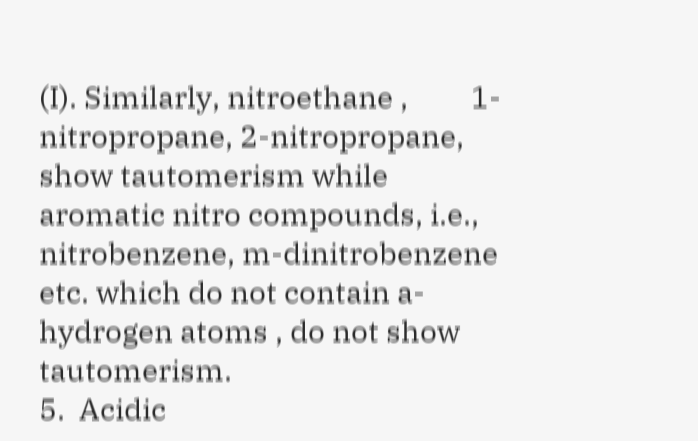(I). Similarly, nitroethane ,         1-nitropropane, 2-nitropropane, show tautomerism while aromatic nitro compounds, i.e., nitrobenzene, m-dinitrobenzene etc. which do not contain a-hydrogen atoms , do not show tautomerism.
5.  Acidic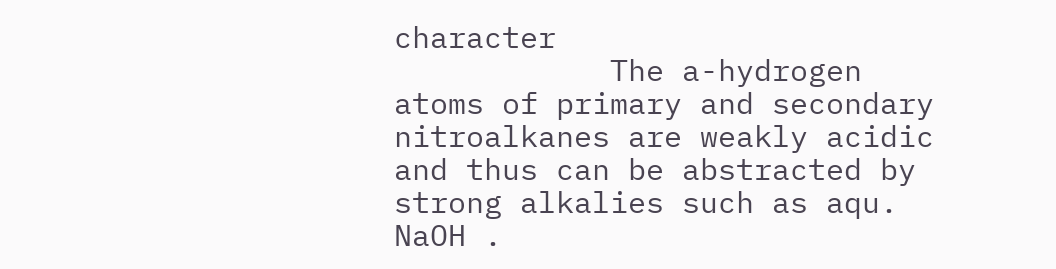character
            The a-hydrogen atoms of primary and secondary nitroalkanes are weakly acidic and thus can be abstracted by strong alkalies such as aqu. NaOH .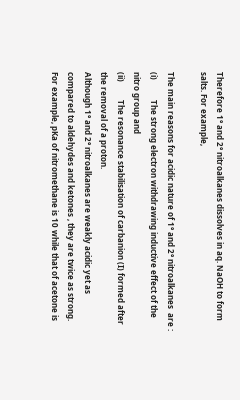Therefore 1° and 2° nitroalkanes dissolves in aq. NaOH to form salts. For example,

The main reasons for acidic nature of 1° and 2° nitroalkanes  are :
(i)          The strong electron withdrawing inductive effect of the nitro group and
(ii)         The resonance stabilisation of carbanion (I) formed after the removal of a proton.
Although 1° and 2° nitroalkanes are weakly acidic yet as compared to aldehydes and ketones , they are twice as strong. For example, pKa of nitromethane is 10 while that of acetone is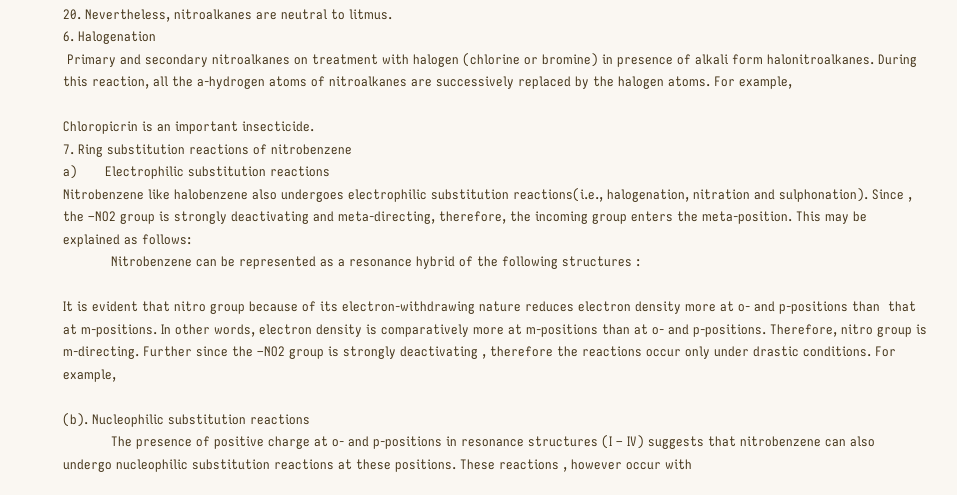20. Nevertheless, nitroalkanes are neutral to litmus.
6. Halogenation
 Primary and secondary nitroalkanes on treatment with halogen (chlorine or bromine) in presence of alkali form halonitroalkanes. During this reaction, all the a-hydrogen atoms of nitroalkanes are successively replaced by the halogen atoms. For example,

Chloropicrin is an important insecticide.
7. Ring substitution reactions of nitrobenzene
a)       Electrophilic substitution reactions
Nitrobenzene like halobenzene also undergoes electrophilic substitution reactions(i.e., halogenation, nitration and sulphonation). Since , the –NO2 group is strongly deactivating and meta-directing, therefore, the incoming group enters the meta-position. This may be explained as follows:
            Nitrobenzene can be represented as a resonance hybrid of the following structures :

It is evident that nitro group because of its electron-withdrawing nature reduces electron density more at o- and p-positions than  that at m-positions. In other words, electron density is comparatively more at m-positions than at o- and p-positions. Therefore, nitro group is m-directing. Further since the –NO2 group is strongly deactivating , therefore the reactions occur only under drastic conditions. For example,

(b). Nucleophilic substitution reactions
            The presence of positive charge at o- and p-positions in resonance structures (I – IV) suggests that nitrobenzene can also undergo nucleophilic substitution reactions at these positions. These reactions , however occur with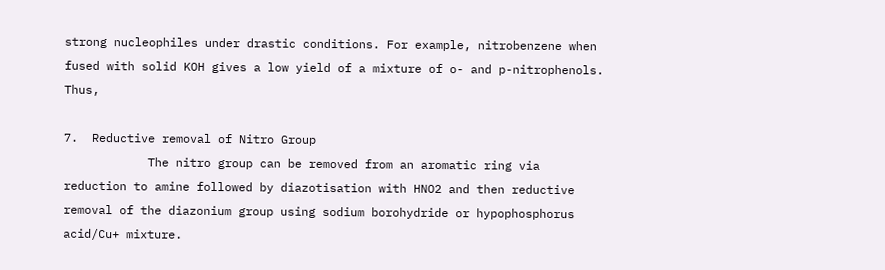strong nucleophiles under drastic conditions. For example, nitrobenzene when fused with solid KOH gives a low yield of a mixture of o- and p-nitrophenols. Thus,

7.  Reductive removal of Nitro Group
            The nitro group can be removed from an aromatic ring via reduction to amine followed by diazotisation with HNO2 and then reductive removal of the diazonium group using sodium borohydride or hypophosphorus acid/Cu+ mixture.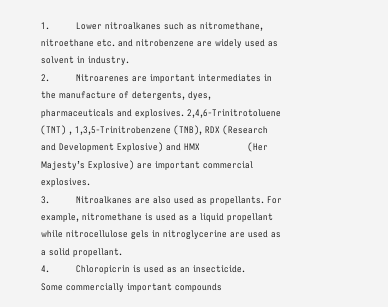1.         Lower nitroalkanes such as nitromethane, nitroethane etc. and nitrobenzene are widely used as solvent in industry.
2.         Nitroarenes are important intermediates in the manufacture of detergents, dyes, pharmaceuticals and explosives. 2,4,6-Trinitrotoluene (TNT) , 1,3,5-Trinitrobenzene (TNB), RDX (Research and Development Explosive) and HMX                (Her Majesty’s Explosive) are important commercial explosives.
3.         Nitroalkanes are also used as propellants. For example, nitromethane is used as a liquid propellant while nitrocellulose gels in nitroglycerine are used as a solid propellant.
4.         Chloropicrin is used as an insecticide.
Some commercially important compounds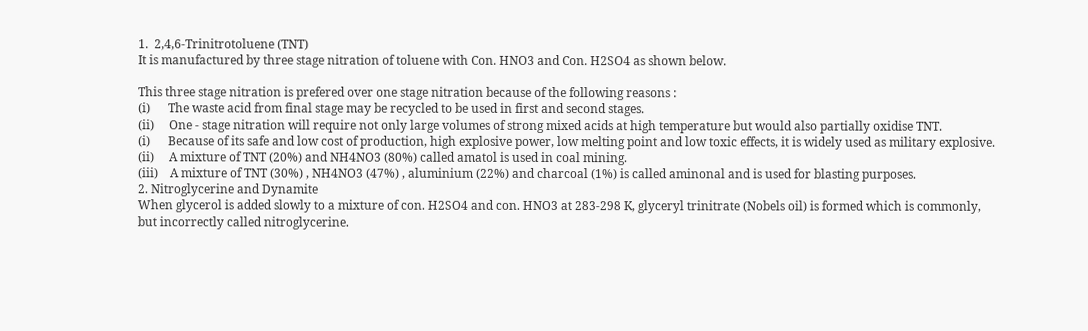1.  2,4,6-Trinitrotoluene (TNT)
It is manufactured by three stage nitration of toluene with Con. HNO3 and Con. H2SO4 as shown below.

This three stage nitration is prefered over one stage nitration because of the following reasons :
(i)      The waste acid from final stage may be recycled to be used in first and second stages.
(ii)     One - stage nitration will require not only large volumes of strong mixed acids at high temperature but would also partially oxidise TNT.
(i)      Because of its safe and low cost of production, high explosive power, low melting point and low toxic effects, it is widely used as military explosive.
(ii)     A mixture of TNT (20%) and NH4NO3 (80%) called amatol is used in coal mining.
(iii)    A mixture of TNT (30%) , NH4NO3 (47%) , aluminium (22%) and charcoal (1%) is called aminonal and is used for blasting purposes.
2. Nitroglycerine and Dynamite
When glycerol is added slowly to a mixture of con. H2SO4 and con. HNO3 at 283-298 K, glyceryl trinitrate (Nobels oil) is formed which is commonly, but incorrectly called nitroglycerine.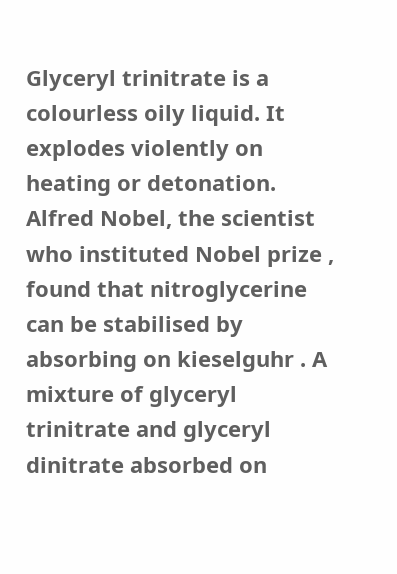Glyceryl trinitrate is a colourless oily liquid. It explodes violently on heating or detonation. Alfred Nobel, the scientist who instituted Nobel prize , found that nitroglycerine can be stabilised by absorbing on kieselguhr . A mixture of glyceryl trinitrate and glyceryl dinitrate absorbed on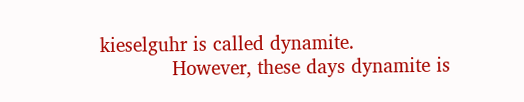kieselguhr is called dynamite.
            However, these days dynamite is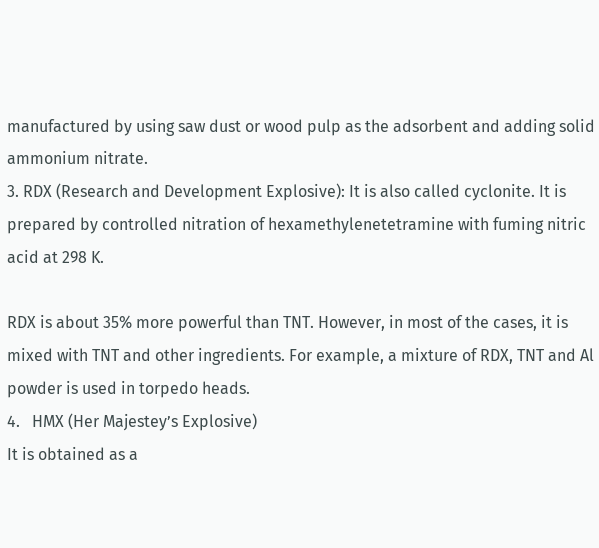manufactured by using saw dust or wood pulp as the adsorbent and adding solid ammonium nitrate.
3. RDX (Research and Development Explosive): It is also called cyclonite. It is prepared by controlled nitration of hexamethylenetetramine with fuming nitric acid at 298 K.

RDX is about 35% more powerful than TNT. However, in most of the cases, it is mixed with TNT and other ingredients. For example, a mixture of RDX, TNT and Al powder is used in torpedo heads.
4.   HMX (Her Majestey’s Explosive)
It is obtained as a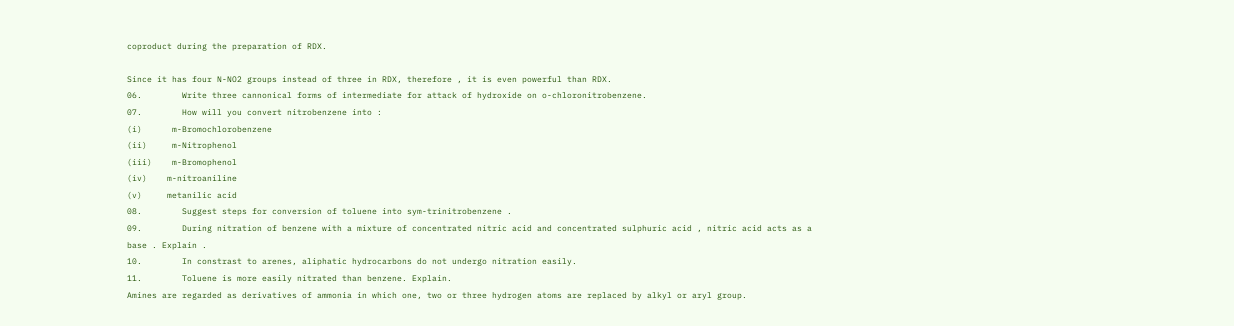coproduct during the preparation of RDX.

Since it has four N-NO2 groups instead of three in RDX, therefore , it is even powerful than RDX.
06.        Write three cannonical forms of intermediate for attack of hydroxide on o-chloronitrobenzene.
07.        How will you convert nitrobenzene into :
(i)      m-Bromochlorobenzene
(ii)     m-Nitrophenol
(iii)    m-Bromophenol
(iv)    m-nitroaniline
(v)     metanilic acid
08.        Suggest steps for conversion of toluene into sym-trinitrobenzene .
09.        During nitration of benzene with a mixture of concentrated nitric acid and concentrated sulphuric acid , nitric acid acts as a base . Explain .
10.        In constrast to arenes, aliphatic hydrocarbons do not undergo nitration easily.
11.        Toluene is more easily nitrated than benzene. Explain.
Amines are regarded as derivatives of ammonia in which one, two or three hydrogen atoms are replaced by alkyl or aryl group.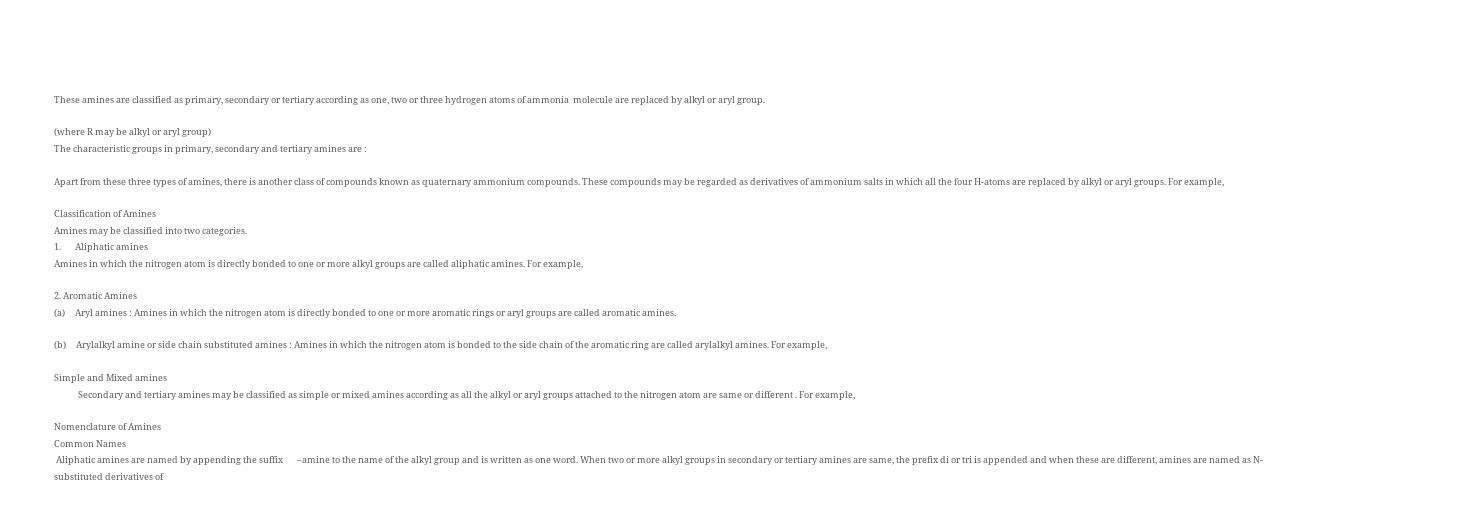These amines are classified as primary, secondary or tertiary according as one, two or three hydrogen atoms of ammonia  molecule are replaced by alkyl or aryl group.

(where R may be alkyl or aryl group)
The characteristic groups in primary, secondary and tertiary amines are :

Apart from these three types of amines, there is another class of compounds known as quaternary ammonium compounds. These compounds may be regarded as derivatives of ammonium salts in which all the four H-atoms are replaced by alkyl or aryl groups. For example,

Classification of Amines
Amines may be classified into two categories.
1.       Aliphatic amines
Amines in which the nitrogen atom is directly bonded to one or more alkyl groups are called aliphatic amines. For example,

2. Aromatic Amines
(a)     Aryl amines : Amines in which the nitrogen atom is directly bonded to one or more aromatic rings or aryl groups are called aromatic amines.

(b)     Arylalkyl amine or side chain substituted amines : Amines in which the nitrogen atom is bonded to the side chain of the aromatic ring are called arylalkyl amines. For example,

Simple and Mixed amines
            Secondary and tertiary amines may be classified as simple or mixed amines according as all the alkyl or aryl groups attached to the nitrogen atom are same or different . For example,

Nomenclature of Amines
Common Names
 Aliphatic amines are named by appending the suffix       –amine to the name of the alkyl group and is written as one word. When two or more alkyl groups in secondary or tertiary amines are same, the prefix di or tri is appended and when these are different, amines are named as N-substituted derivatives of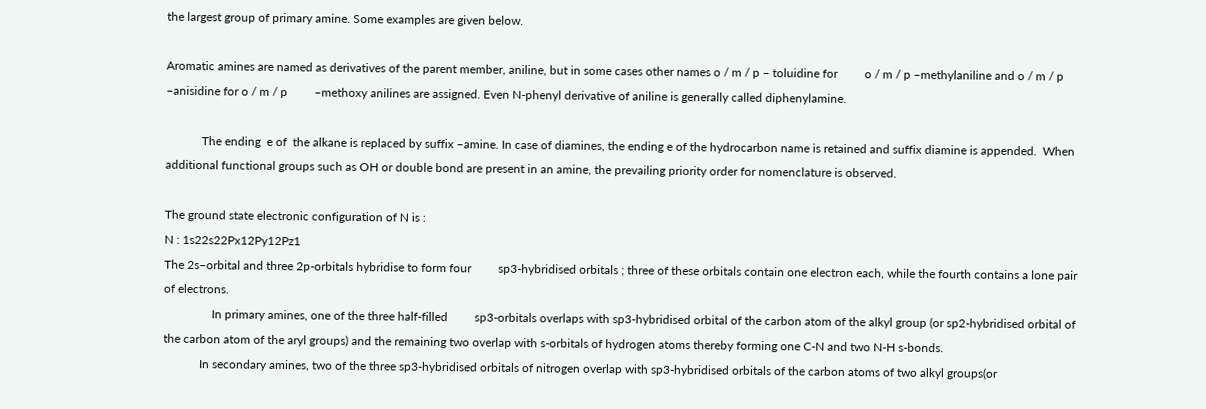the largest group of primary amine. Some examples are given below.

Aromatic amines are named as derivatives of the parent member, aniline, but in some cases other names o / m / p – toluidine for         o / m / p –methylaniline and o / m / p –anisidine for o / m / p         –methoxy anilines are assigned. Even N-phenyl derivative of aniline is generally called diphenylamine.

            The ending  e of  the alkane is replaced by suffix –amine. In case of diamines, the ending e of the hydrocarbon name is retained and suffix diamine is appended.  When additional functional groups such as OH or double bond are present in an amine, the prevailing priority order for nomenclature is observed.

The ground state electronic configuration of N is :
N : 1s22s22Px12Py12Pz1
The 2s–orbital and three 2p-orbitals hybridise to form four         sp3-hybridised orbitals ; three of these orbitals contain one electron each, while the fourth contains a lone pair of electrons.
                In primary amines, one of the three half-filled         sp3-orbitals overlaps with sp3-hybridised orbital of the carbon atom of the alkyl group (or sp2-hybridised orbital of the carbon atom of the aryl groups) and the remaining two overlap with s-orbitals of hydrogen atoms thereby forming one C-N and two N-H s-bonds.
            In secondary amines, two of the three sp3-hybridised orbitals of nitrogen overlap with sp3-hybridised orbitals of the carbon atoms of two alkyl groups(or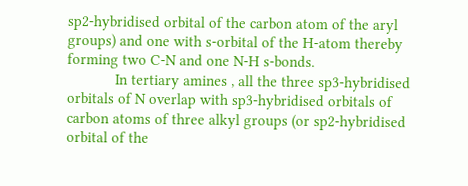sp2-hybridised orbital of the carbon atom of the aryl groups) and one with s-orbital of the H-atom thereby forming two C-N and one N-H s-bonds.
            In tertiary amines , all the three sp3-hybridised orbitals of N overlap with sp3-hybridised orbitals of carbon atoms of three alkyl groups (or sp2-hybridised orbital of the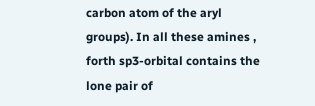carbon atom of the aryl groups). In all these amines , forth sp3-orbital contains the lone pair of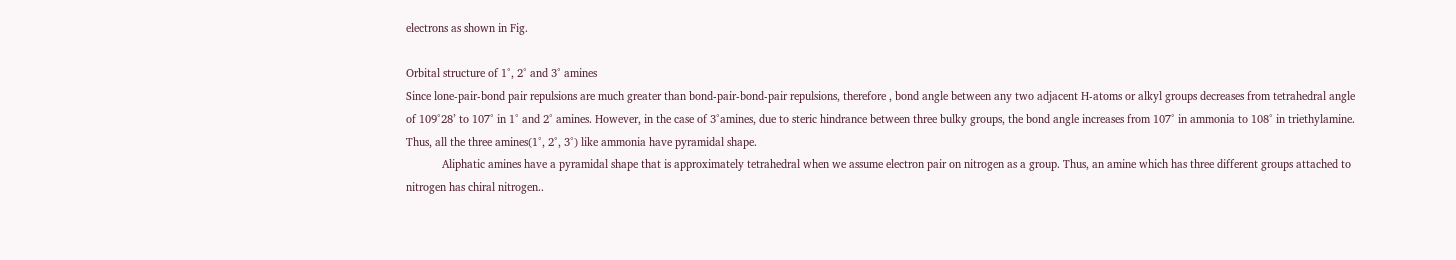electrons as shown in Fig.

Orbital structure of 1°, 2° and 3° amines
Since lone-pair-bond pair repulsions are much greater than bond-pair-bond-pair repulsions, therefore , bond angle between any two adjacent H-atoms or alkyl groups decreases from tetrahedral angle of 109°28’ to 107° in 1° and 2° amines. However, in the case of 3°amines, due to steric hindrance between three bulky groups, the bond angle increases from 107° in ammonia to 108° in triethylamine. Thus, all the three amines(1°, 2°, 3°) like ammonia have pyramidal shape.
            Aliphatic amines have a pyramidal shape that is approximately tetrahedral when we assume electron pair on nitrogen as a group. Thus, an amine which has three different groups attached to nitrogen has chiral nitrogen..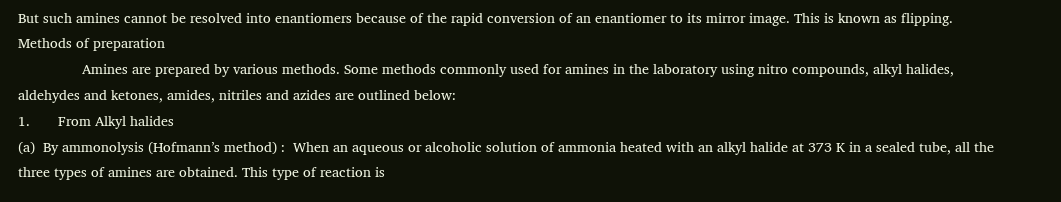But such amines cannot be resolved into enantiomers because of the rapid conversion of an enantiomer to its mirror image. This is known as flipping.
Methods of preparation
                Amines are prepared by various methods. Some methods commonly used for amines in the laboratory using nitro compounds, alkyl halides, aldehydes and ketones, amides, nitriles and azides are outlined below:
1.       From Alkyl halides
(a)  By ammonolysis (Hofmann’s method) :  When an aqueous or alcoholic solution of ammonia heated with an alkyl halide at 373 K in a sealed tube, all the three types of amines are obtained. This type of reaction is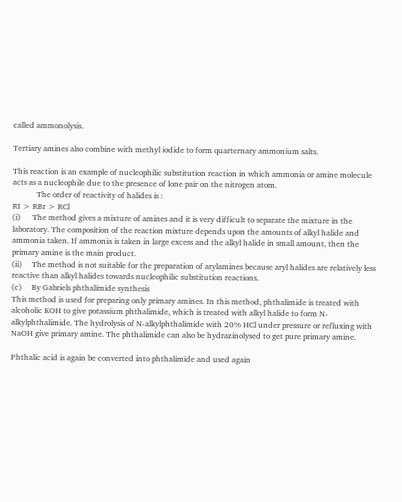called ammonolysis.

Tertiary amines also combine with methyl iodide to form quarternary ammonium salts.

This reaction is an example of nucleophilic substitution reaction in which ammonia or amine molecule acts as a nucleophile due to the presence of lone pair on the nitrogen atom.
            The order of reactivity of halides is :
RI > RBr > RCl
(i)      The method gives a mixture of amines and it is very difficult to separate the mixture in the laboratory. The composition of the reaction mixture depends upon the amounts of alkyl halide and ammonia taken. If ammonia is taken in large excess and the alkyl halide in small amount, then the primary amine is the main product.
(ii)     The method is not suitable for the preparation of arylamines because aryl halides are relatively less reactive than alkyl halides towards nucleophilic substitution reactions.
(c)     By Gabriels phthalimide synthesis
This method is used for preparing only primary amines. In this method, phthalimide is treated with alcoholic KOH to give potassium phthalimide, which is treated with alkyl halide to form N-alkylphthalimide. The hydrolysis of N-alkylphthalimide with 20% HCl under pressure or refluxing with NaOH give primary amine. The phthalimide can also be hydrazinolysed to get pure primary amine.

Phthalic acid is again be converted into phthalimide and used again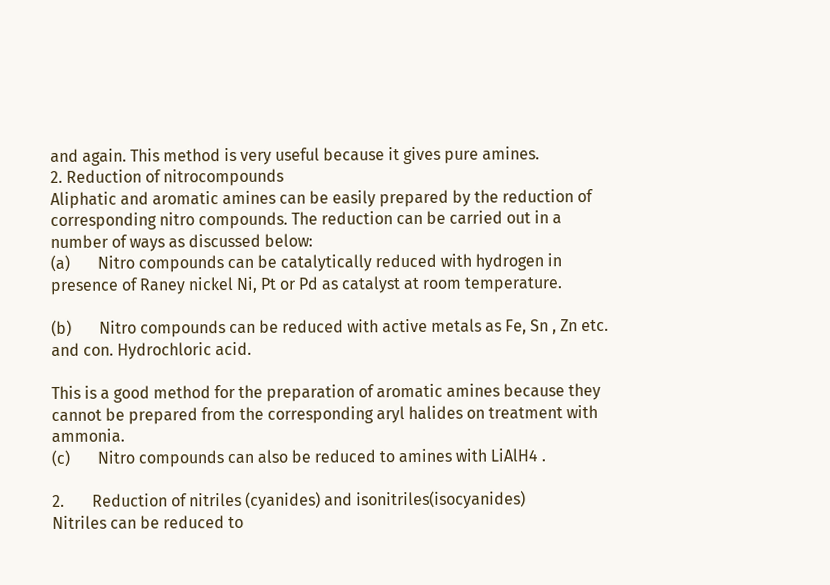and again. This method is very useful because it gives pure amines.
2. Reduction of nitrocompounds
Aliphatic and aromatic amines can be easily prepared by the reduction of corresponding nitro compounds. The reduction can be carried out in a number of ways as discussed below:
(a)       Nitro compounds can be catalytically reduced with hydrogen in presence of Raney nickel Ni, Pt or Pd as catalyst at room temperature.

(b)       Nitro compounds can be reduced with active metals as Fe, Sn , Zn etc. and con. Hydrochloric acid.

This is a good method for the preparation of aromatic amines because they cannot be prepared from the corresponding aryl halides on treatment with ammonia.
(c)       Nitro compounds can also be reduced to amines with LiAlH4 .

2.       Reduction of nitriles (cyanides) and isonitriles(isocyanides)
Nitriles can be reduced to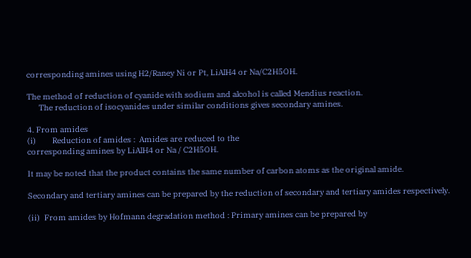corresponding amines using H2/Raney Ni or Pt, LiAlH4 or Na/C2H5OH.

The method of reduction of cyanide with sodium and alcohol is called Mendius reaction.
      The reduction of isocyanides under similar conditions gives secondary amines.

4. From amides
(i)        Reduction of amides :  Amides are reduced to the
corresponding amines by LiAlH4 or Na / C2H5OH.

It may be noted that the product contains the same number of carbon atoms as the original amide.

Secondary and tertiary amines can be prepared by the reduction of secondary and tertiary amides respectively.

(ii)  From amides by Hofmann degradation method : Primary amines can be prepared by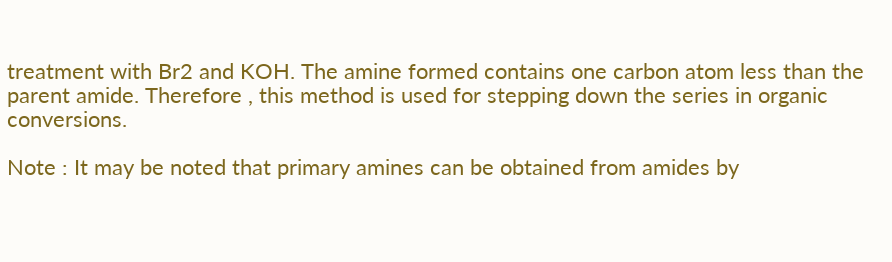treatment with Br2 and KOH. The amine formed contains one carbon atom less than the parent amide. Therefore , this method is used for stepping down the series in organic conversions.

Note : It may be noted that primary amines can be obtained from amides by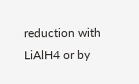reduction with LiAlH4 or by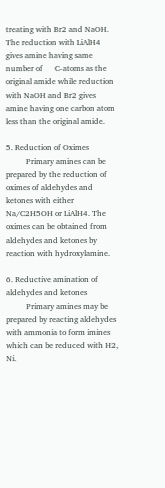treating with Br2 and NaOH. The reduction with LiAlH4 gives amine having same number of      C-atoms as the original amide while reduction with NaOH and Br2 gives amine having one carbon atom less than the original amide.

5. Reduction of Oximes
          Primary amines can be prepared by the reduction of oximes of aldehydes and ketones with either Na/C2H5OH or LiAlH4. The oximes can be obtained from aldehydes and ketones by reaction with hydroxylamine.

6. Reductive amination of aldehydes and ketones
          Primary amines may be prepared by reacting aldehydes with ammonia to form imines which can be reduced with H2, Ni.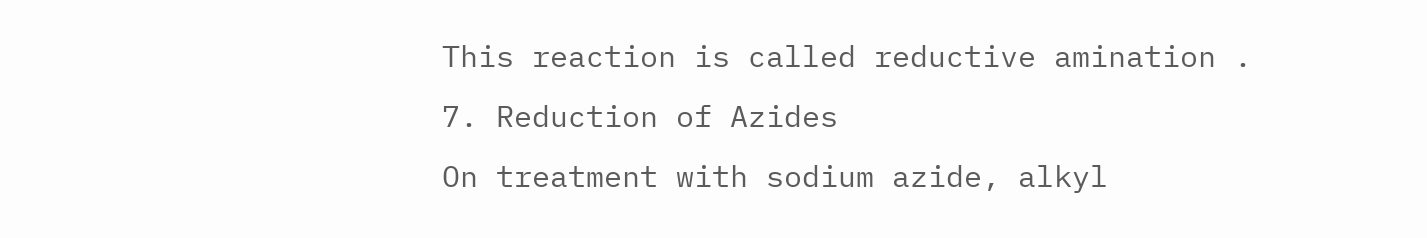This reaction is called reductive amination .
7. Reduction of Azides
On treatment with sodium azide, alkyl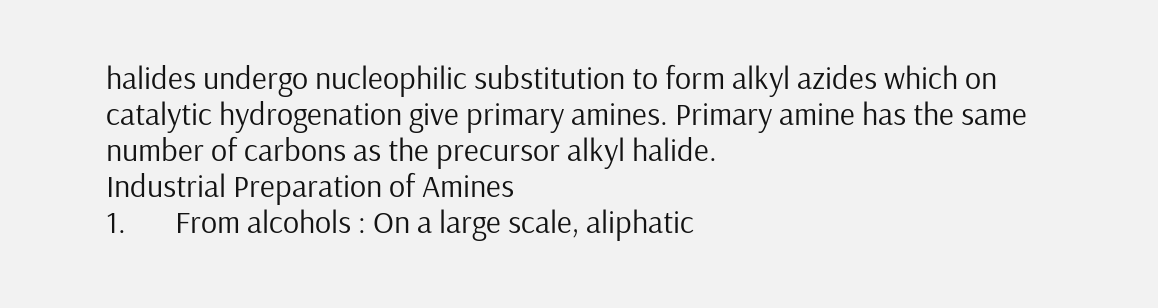halides undergo nucleophilic substitution to form alkyl azides which on catalytic hydrogenation give primary amines. Primary amine has the same number of carbons as the precursor alkyl halide.
Industrial Preparation of Amines
1.       From alcohols : On a large scale, aliphatic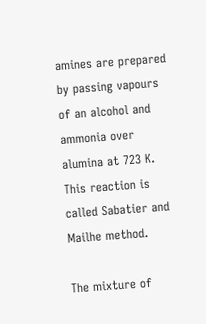amines are prepared by passing vapours of an alcohol and ammonia over alumina at 723 K. This reaction is called Sabatier and Mailhe method.

The mixture of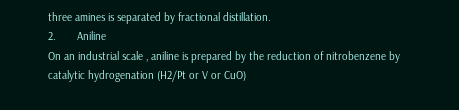three amines is separated by fractional distillation.
2.       Aniline
On an industrial scale , aniline is prepared by the reduction of nitrobenzene by catalytic hydrogenation (H2/Pt or V or CuO)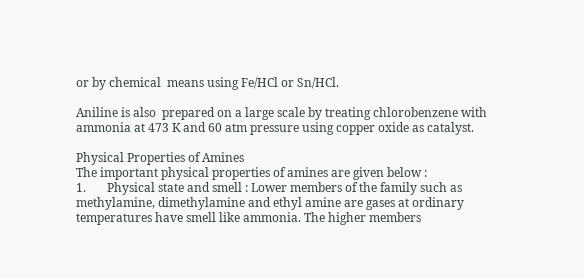or by chemical  means using Fe/HCl or Sn/HCl.

Aniline is also  prepared on a large scale by treating chlorobenzene with ammonia at 473 K and 60 atm pressure using copper oxide as catalyst.

Physical Properties of Amines
The important physical properties of amines are given below :
1.       Physical state and smell : Lower members of the family such as methylamine, dimethylamine and ethyl amine are gases at ordinary temperatures have smell like ammonia. The higher members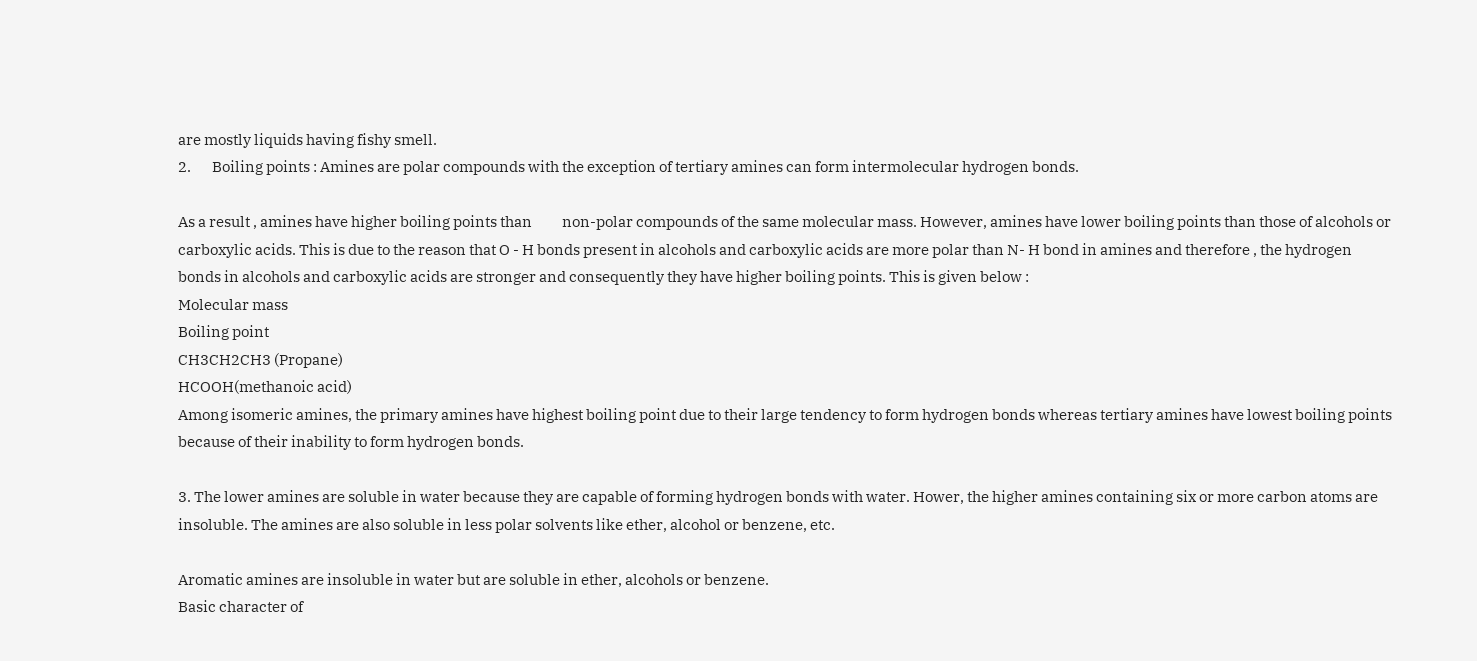are mostly liquids having fishy smell.
2.       Boiling points : Amines are polar compounds with the exception of tertiary amines can form intermolecular hydrogen bonds.

As a result , amines have higher boiling points than          non-polar compounds of the same molecular mass. However, amines have lower boiling points than those of alcohols or carboxylic acids. This is due to the reason that O - H bonds present in alcohols and carboxylic acids are more polar than N- H bond in amines and therefore , the hydrogen bonds in alcohols and carboxylic acids are stronger and consequently they have higher boiling points. This is given below :
Molecular mass
Boiling point
CH3CH2CH3 (Propane)
HCOOH(methanoic acid)
Among isomeric amines, the primary amines have highest boiling point due to their large tendency to form hydrogen bonds whereas tertiary amines have lowest boiling points because of their inability to form hydrogen bonds.

3. The lower amines are soluble in water because they are capable of forming hydrogen bonds with water. Hower, the higher amines containing six or more carbon atoms are insoluble. The amines are also soluble in less polar solvents like ether, alcohol or benzene, etc.

Aromatic amines are insoluble in water but are soluble in ether, alcohols or benzene.
Basic character of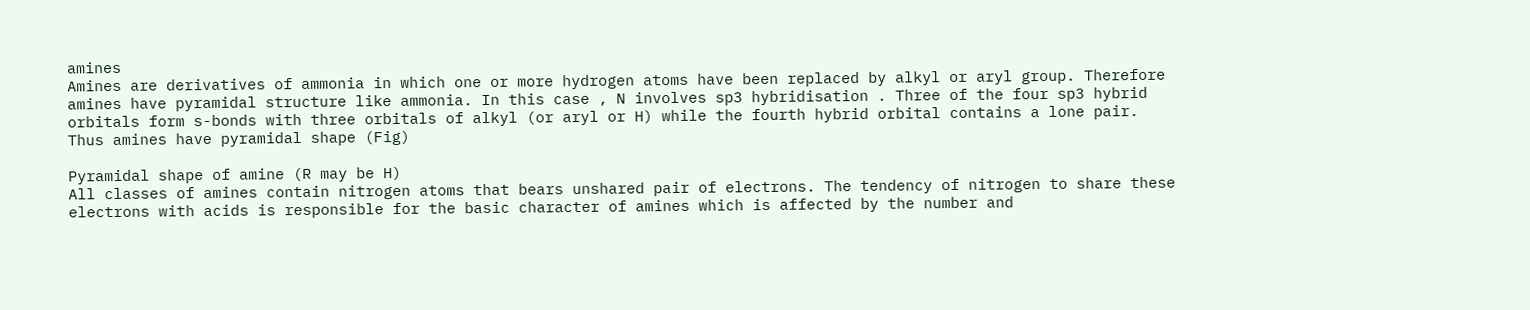amines
Amines are derivatives of ammonia in which one or more hydrogen atoms have been replaced by alkyl or aryl group. Therefore amines have pyramidal structure like ammonia. In this case , N involves sp3 hybridisation . Three of the four sp3 hybrid orbitals form s-bonds with three orbitals of alkyl (or aryl or H) while the fourth hybrid orbital contains a lone pair. Thus amines have pyramidal shape (Fig)

Pyramidal shape of amine (R may be H)
All classes of amines contain nitrogen atoms that bears unshared pair of electrons. The tendency of nitrogen to share these electrons with acids is responsible for the basic character of amines which is affected by the number and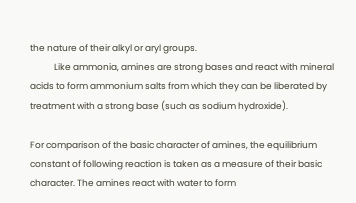the nature of their alkyl or aryl groups.
            Like ammonia, amines are strong bases and react with mineral acids to form ammonium salts from which they can be liberated by treatment with a strong base (such as sodium hydroxide).

For comparison of the basic character of amines, the equilibrium constant of following reaction is taken as a measure of their basic character. The amines react with water to form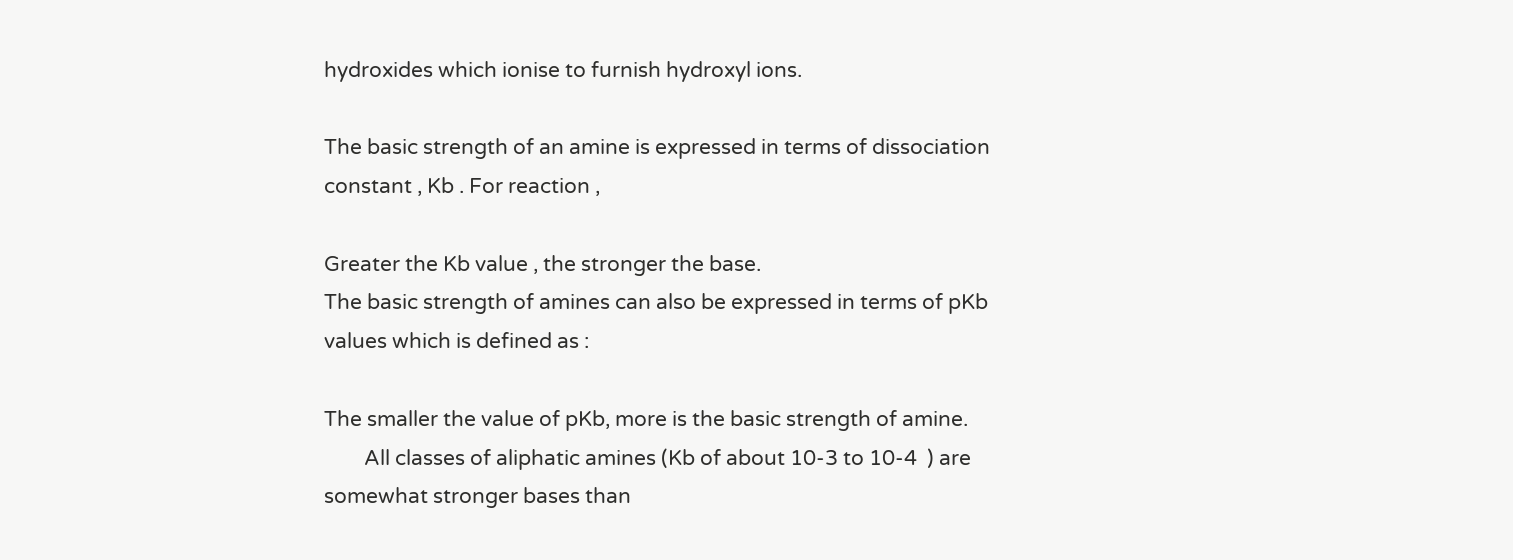hydroxides which ionise to furnish hydroxyl ions.

The basic strength of an amine is expressed in terms of dissociation constant , Kb . For reaction ,

Greater the Kb value , the stronger the base.
The basic strength of amines can also be expressed in terms of pKb values which is defined as :

The smaller the value of pKb, more is the basic strength of amine.
        All classes of aliphatic amines (Kb of about 10-3 to 10-4  ) are somewhat stronger bases than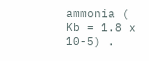ammonia ( Kb = 1.8 x 10-5) .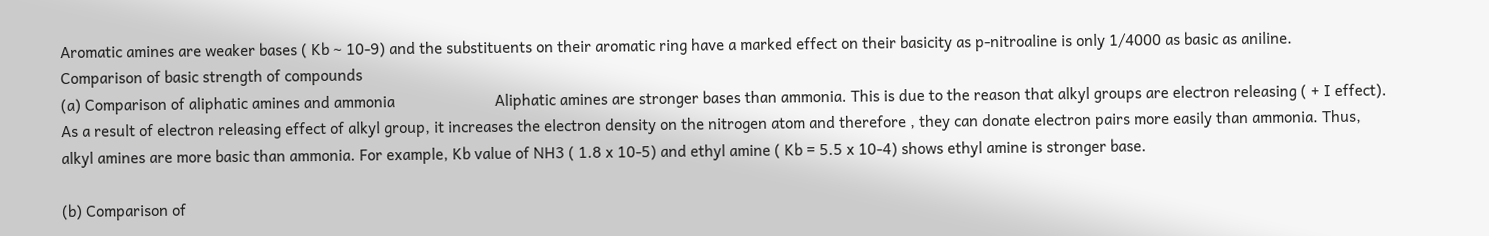Aromatic amines are weaker bases ( Kb ~ 10-9) and the substituents on their aromatic ring have a marked effect on their basicity as p-nitroaline is only 1/4000 as basic as aniline.
Comparison of basic strength of compounds
(a) Comparison of aliphatic amines and ammonia                         Aliphatic amines are stronger bases than ammonia. This is due to the reason that alkyl groups are electron releasing ( + I effect). As a result of electron releasing effect of alkyl group, it increases the electron density on the nitrogen atom and therefore , they can donate electron pairs more easily than ammonia. Thus, alkyl amines are more basic than ammonia. For example, Kb value of NH3 ( 1.8 x 10-5) and ethyl amine ( Kb = 5.5 x 10-4) shows ethyl amine is stronger base.

(b) Comparison of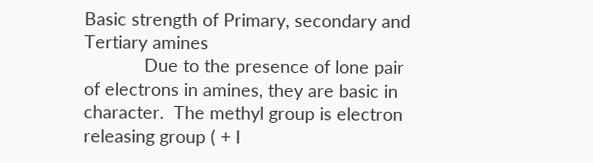Basic strength of Primary, secondary and Tertiary amines
            Due to the presence of lone pair of electrons in amines, they are basic in character.  The methyl group is electron releasing group ( + I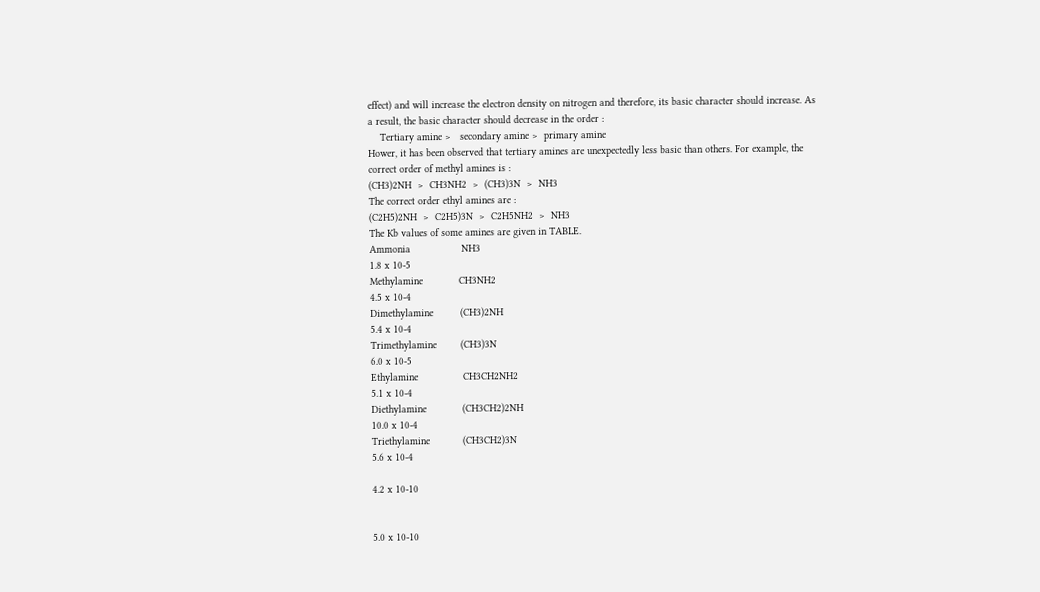effect) and will increase the electron density on nitrogen and therefore, its basic character should increase. As a result, the basic character should decrease in the order :
    Tertiary amine >   secondary amine >  primary amine
Hower, it has been observed that tertiary amines are unexpectedly less basic than others. For example, the correct order of methyl amines is :
(CH3)2NH  >  CH3NH2  >  (CH3)3N  >  NH3
The correct order ethyl amines are :
(C2H5)2NH  >  C2H5)3N  >  C2H5NH2  >  NH3
The Kb values of some amines are given in TABLE.
Ammonia                 NH3
1.8 x 10-5
Methylamine            CH3NH2
4.5 x 10-4
Dimethylamine         (CH3)2NH
5.4 x 10-4
Trimethylamine        (CH3)3N
6.0 x 10-5
Ethylamine               CH3CH2NH2
5.1 x 10-4
Diethylamine            (CH3CH2)2NH
10.0 x 10-4
Triethylamine           (CH3CH2)3N
5.6 x 10-4

4.2 x 10-10


5.0 x 10-10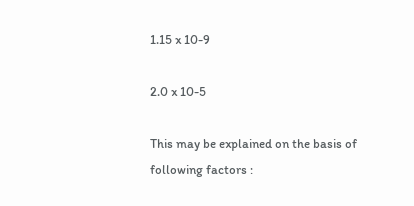1.15 x 10-9

2.0 x 10-5

This may be explained on the basis of following factors :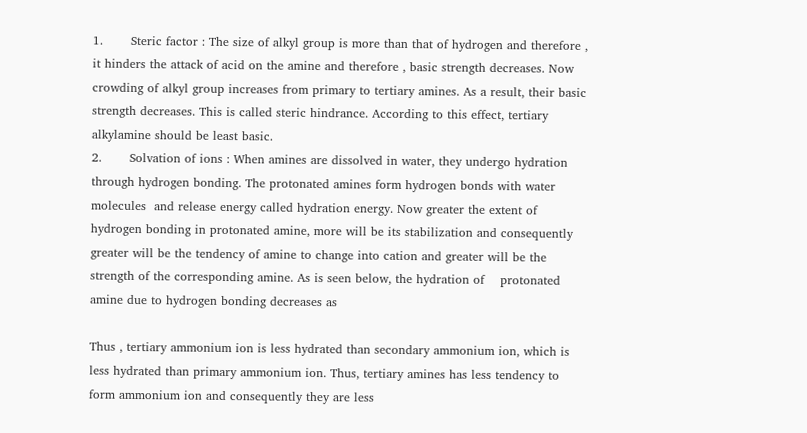1.       Steric factor : The size of alkyl group is more than that of hydrogen and therefore , it hinders the attack of acid on the amine and therefore , basic strength decreases. Now crowding of alkyl group increases from primary to tertiary amines. As a result, their basic strength decreases. This is called steric hindrance. According to this effect, tertiary alkylamine should be least basic.
2.       Solvation of ions : When amines are dissolved in water, they undergo hydration through hydrogen bonding. The protonated amines form hydrogen bonds with water molecules  and release energy called hydration energy. Now greater the extent of hydrogen bonding in protonated amine, more will be its stabilization and consequently greater will be the tendency of amine to change into cation and greater will be the strength of the corresponding amine. As is seen below, the hydration of    protonated amine due to hydrogen bonding decreases as

Thus , tertiary ammonium ion is less hydrated than secondary ammonium ion, which is less hydrated than primary ammonium ion. Thus, tertiary amines has less tendency to form ammonium ion and consequently they are less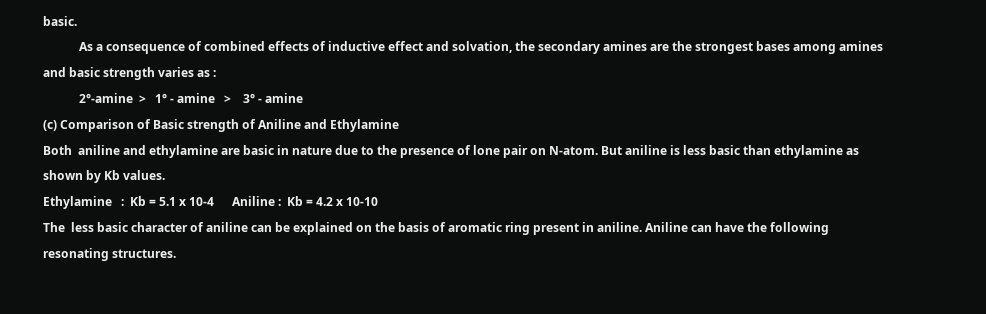basic.
            As a consequence of combined effects of inductive effect and solvation, the secondary amines are the strongest bases among amines and basic strength varies as :
            2°-amine  >   1° - amine   >    3° - amine
(c) Comparison of Basic strength of Aniline and Ethylamine
Both  aniline and ethylamine are basic in nature due to the presence of lone pair on N-atom. But aniline is less basic than ethylamine as shown by Kb values.
Ethylamine   :  Kb = 5.1 x 10-4      Aniline :  Kb = 4.2 x 10-10
The  less basic character of aniline can be explained on the basis of aromatic ring present in aniline. Aniline can have the following resonating structures.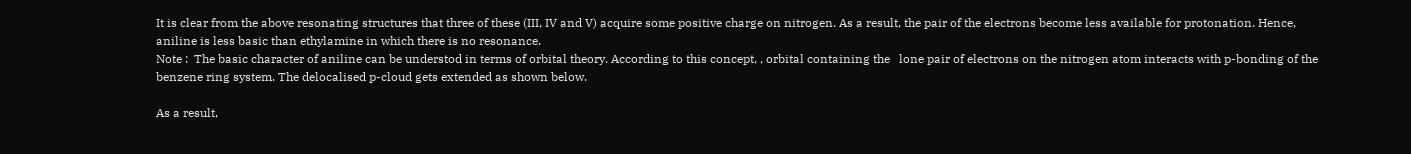It is clear from the above resonating structures that three of these (III, IV and V) acquire some positive charge on nitrogen. As a result, the pair of the electrons become less available for protonation. Hence, aniline is less basic than ethylamine in which there is no resonance.
Note :  The basic character of aniline can be understod in terms of orbital theory. According to this concept, , orbital containing the   lone pair of electrons on the nitrogen atom interacts with p-bonding of the benzene ring system. The delocalised p-cloud gets extended as shown below.

As a result,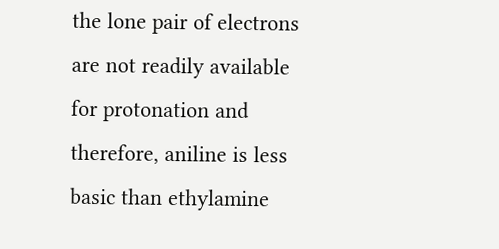the lone pair of electrons are not readily available for protonation and therefore, aniline is less basic than ethylamine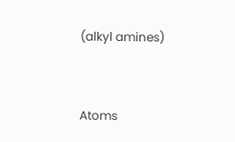(alkyl amines)


Atoms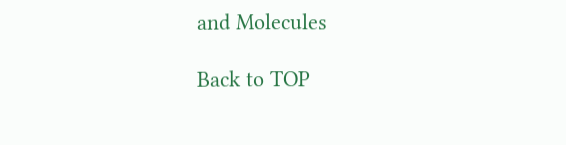and Molecules

Back to TOP